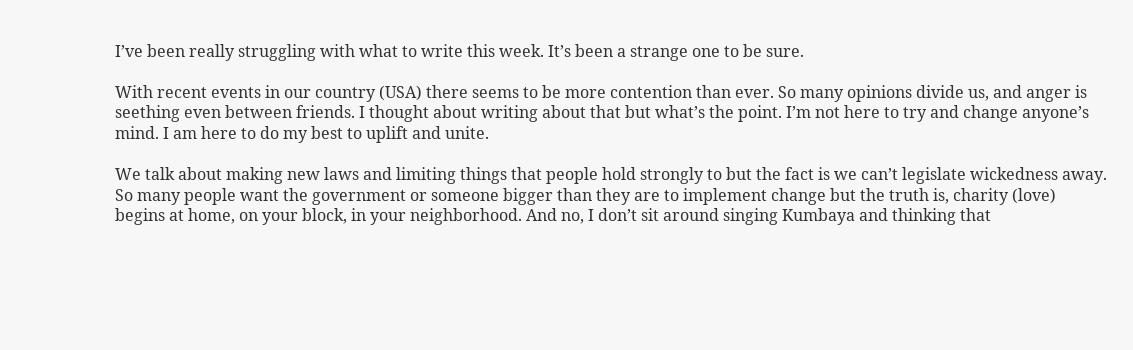I’ve been really struggling with what to write this week. It’s been a strange one to be sure.

With recent events in our country (USA) there seems to be more contention than ever. So many opinions divide us, and anger is seething even between friends. I thought about writing about that but what’s the point. I’m not here to try and change anyone’s mind. I am here to do my best to uplift and unite.

We talk about making new laws and limiting things that people hold strongly to but the fact is we can’t legislate wickedness away. So many people want the government or someone bigger than they are to implement change but the truth is, charity (love) begins at home, on your block, in your neighborhood. And no, I don’t sit around singing Kumbaya and thinking that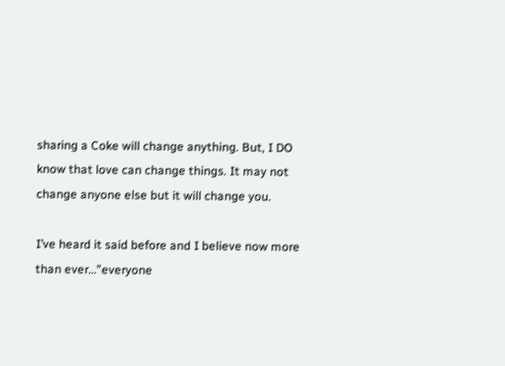sharing a Coke will change anything. But, I DO know that love can change things. It may not change anyone else but it will change you.

I’ve heard it said before and I believe now more than ever…”everyone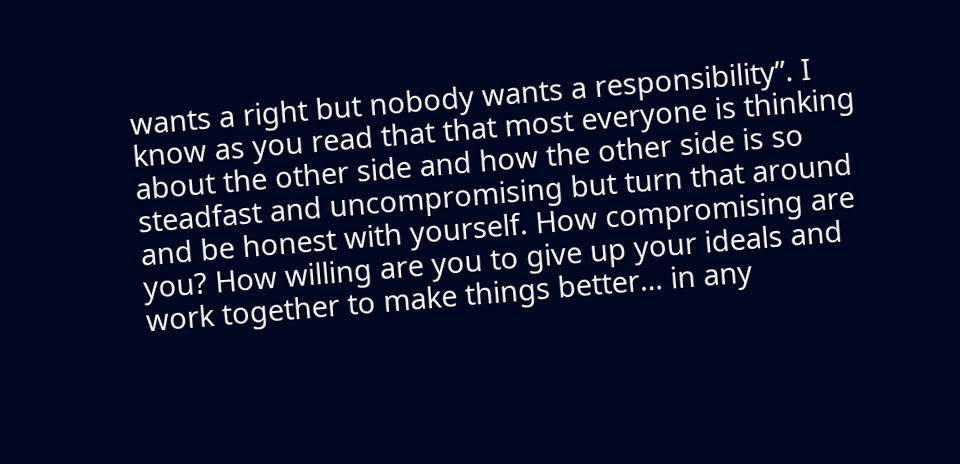wants a right but nobody wants a responsibility”. I know as you read that that most everyone is thinking about the other side and how the other side is so steadfast and uncompromising but turn that around and be honest with yourself. How compromising are you? How willing are you to give up your ideals and work together to make things better… in any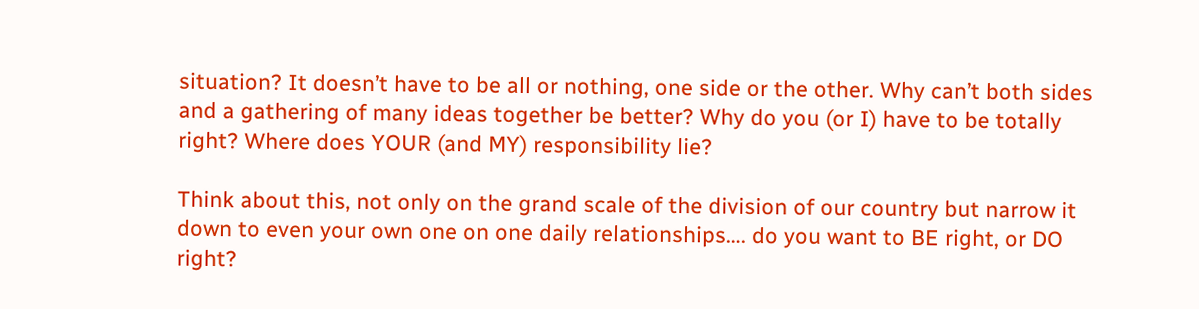situation? It doesn’t have to be all or nothing, one side or the other. Why can’t both sides and a gathering of many ideas together be better? Why do you (or I) have to be totally right? Where does YOUR (and MY) responsibility lie?

Think about this, not only on the grand scale of the division of our country but narrow it down to even your own one on one daily relationships…. do you want to BE right, or DO right?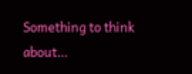Something to think about…